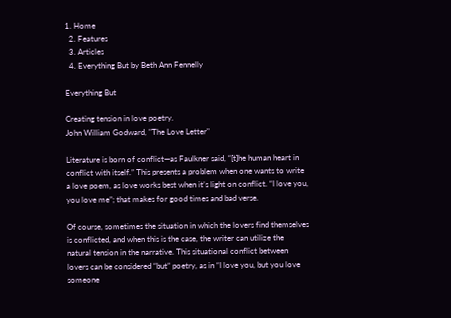1. Home
  2. Features
  3. Articles
  4. Everything But by Beth Ann Fennelly

Everything But

Creating tension in love poetry.
John William Godward, "The Love Letter"

Literature is born of conflict—as Faulkner said, “[t]he human heart in conflict with itself.” This presents a problem when one wants to write a love poem, as love works best when it’s light on conflict. “I love you, you love me”; that makes for good times and bad verse.

Of course, sometimes the situation in which the lovers find themselves is conflicted, and when this is the case, the writer can utilize the natural tension in the narrative. This situational conflict between lovers can be considered “but” poetry, as in “I love you, but you love someone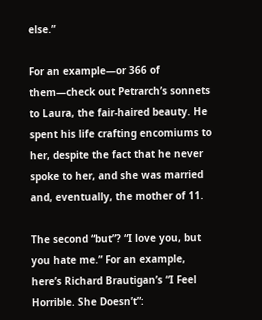else.”

For an example—or 366 of them—check out Petrarch’s sonnets to Laura, the fair-haired beauty. He spent his life crafting encomiums to her, despite the fact that he never spoke to her, and she was married and, eventually, the mother of 11.

The second “but”? “I love you, but you hate me.” For an example, here’s Richard Brautigan’s “I Feel Horrible. She Doesn’t”: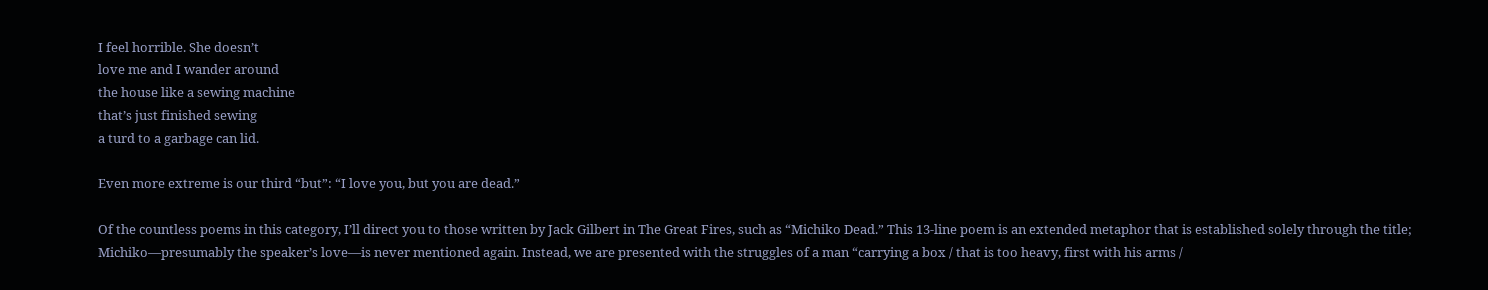I feel horrible. She doesn’t
love me and I wander around
the house like a sewing machine
that’s just finished sewing
a turd to a garbage can lid.

Even more extreme is our third “but”: “I love you, but you are dead.”

Of the countless poems in this category, I’ll direct you to those written by Jack Gilbert in The Great Fires, such as “Michiko Dead.” This 13-line poem is an extended metaphor that is established solely through the title; Michiko—presumably the speaker’s love—is never mentioned again. Instead, we are presented with the struggles of a man “carrying a box / that is too heavy, first with his arms /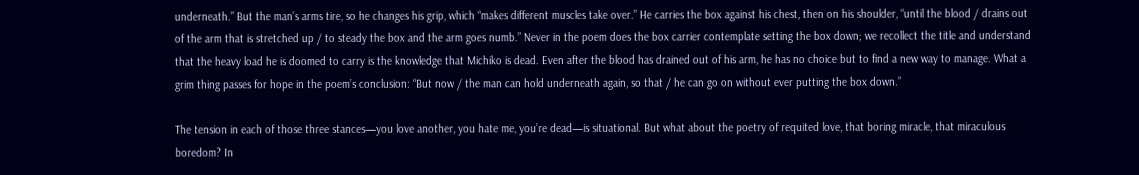underneath.” But the man’s arms tire, so he changes his grip, which “makes different muscles take over.” He carries the box against his chest, then on his shoulder, “until the blood / drains out of the arm that is stretched up / to steady the box and the arm goes numb.” Never in the poem does the box carrier contemplate setting the box down; we recollect the title and understand that the heavy load he is doomed to carry is the knowledge that Michiko is dead. Even after the blood has drained out of his arm, he has no choice but to find a new way to manage. What a grim thing passes for hope in the poem’s conclusion: “But now / the man can hold underneath again, so that / he can go on without ever putting the box down.”

The tension in each of those three stances—you love another, you hate me, you’re dead—is situational. But what about the poetry of requited love, that boring miracle, that miraculous boredom? In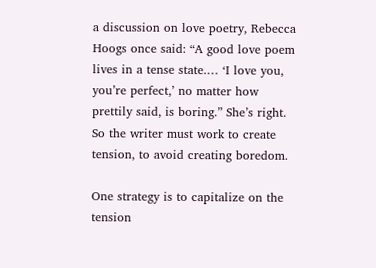a discussion on love poetry, Rebecca Hoogs once said: “A good love poem lives in a tense state.… ‘I love you, you’re perfect,’ no matter how prettily said, is boring.” She’s right. So the writer must work to create tension, to avoid creating boredom.

One strategy is to capitalize on the tension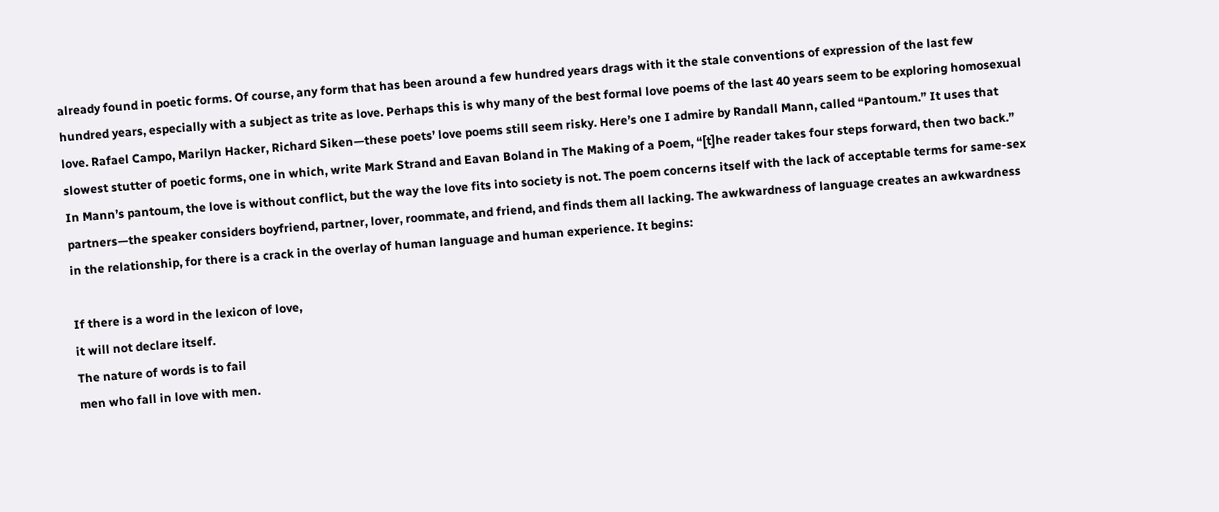already found in poetic forms. Of course, any form that has been around a few hundred years drags with it the stale conventions of expression of the last few hundred years, especially with a subject as trite as love. Perhaps this is why many of the best formal love poems of the last 40 years seem to be exploring homosexual love. Rafael Campo, Marilyn Hacker, Richard Siken—these poets’ love poems still seem risky. Here’s one I admire by Randall Mann, called “Pantoum.” It uses that slowest stutter of poetic forms, one in which, write Mark Strand and Eavan Boland in The Making of a Poem, “[t]he reader takes four steps forward, then two back.” In Mann’s pantoum, the love is without conflict, but the way the love fits into society is not. The poem concerns itself with the lack of acceptable terms for same-sex partners—the speaker considers boyfriend, partner, lover, roommate, and friend, and finds them all lacking. The awkwardness of language creates an awkwardness in the relationship, for there is a crack in the overlay of human language and human experience. It begins:

If there is a word in the lexicon of love,
it will not declare itself.
The nature of words is to fail
men who fall in love with men.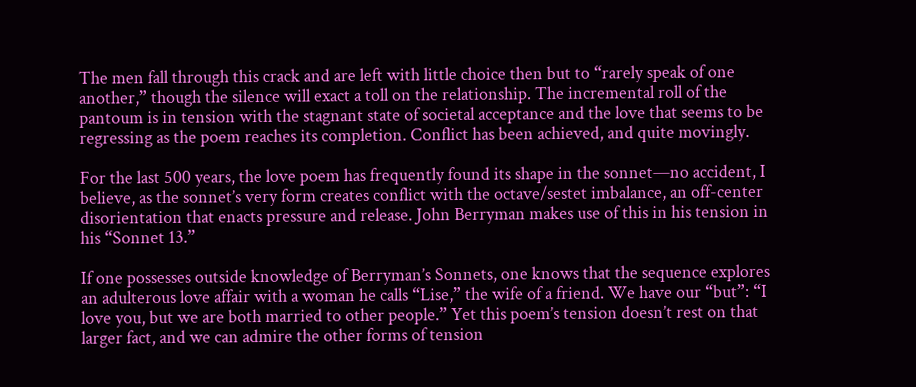The men fall through this crack and are left with little choice then but to “rarely speak of one another,” though the silence will exact a toll on the relationship. The incremental roll of the pantoum is in tension with the stagnant state of societal acceptance and the love that seems to be regressing as the poem reaches its completion. Conflict has been achieved, and quite movingly.

For the last 500 years, the love poem has frequently found its shape in the sonnet—no accident, I believe, as the sonnet’s very form creates conflict with the octave/sestet imbalance, an off-center disorientation that enacts pressure and release. John Berryman makes use of this in his tension in his “Sonnet 13.”

If one possesses outside knowledge of Berryman’s Sonnets, one knows that the sequence explores an adulterous love affair with a woman he calls “Lise,” the wife of a friend. We have our “but”: “I love you, but we are both married to other people.” Yet this poem’s tension doesn’t rest on that larger fact, and we can admire the other forms of tension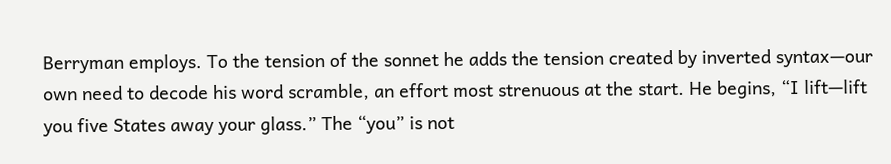Berryman employs. To the tension of the sonnet he adds the tension created by inverted syntax—our own need to decode his word scramble, an effort most strenuous at the start. He begins, “I lift—lift you five States away your glass.” The “you” is not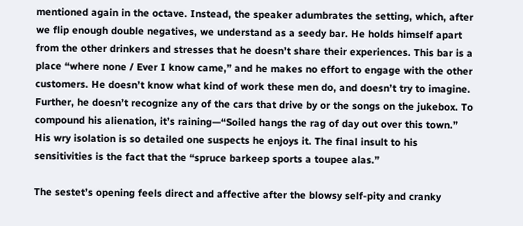mentioned again in the octave. Instead, the speaker adumbrates the setting, which, after we flip enough double negatives, we understand as a seedy bar. He holds himself apart from the other drinkers and stresses that he doesn’t share their experiences. This bar is a place “where none / Ever I know came,” and he makes no effort to engage with the other customers. He doesn’t know what kind of work these men do, and doesn’t try to imagine. Further, he doesn’t recognize any of the cars that drive by or the songs on the jukebox. To compound his alienation, it’s raining—“Soiled hangs the rag of day out over this town.” His wry isolation is so detailed one suspects he enjoys it. The final insult to his sensitivities is the fact that the “spruce barkeep sports a toupee alas.”

The sestet’s opening feels direct and affective after the blowsy self-pity and cranky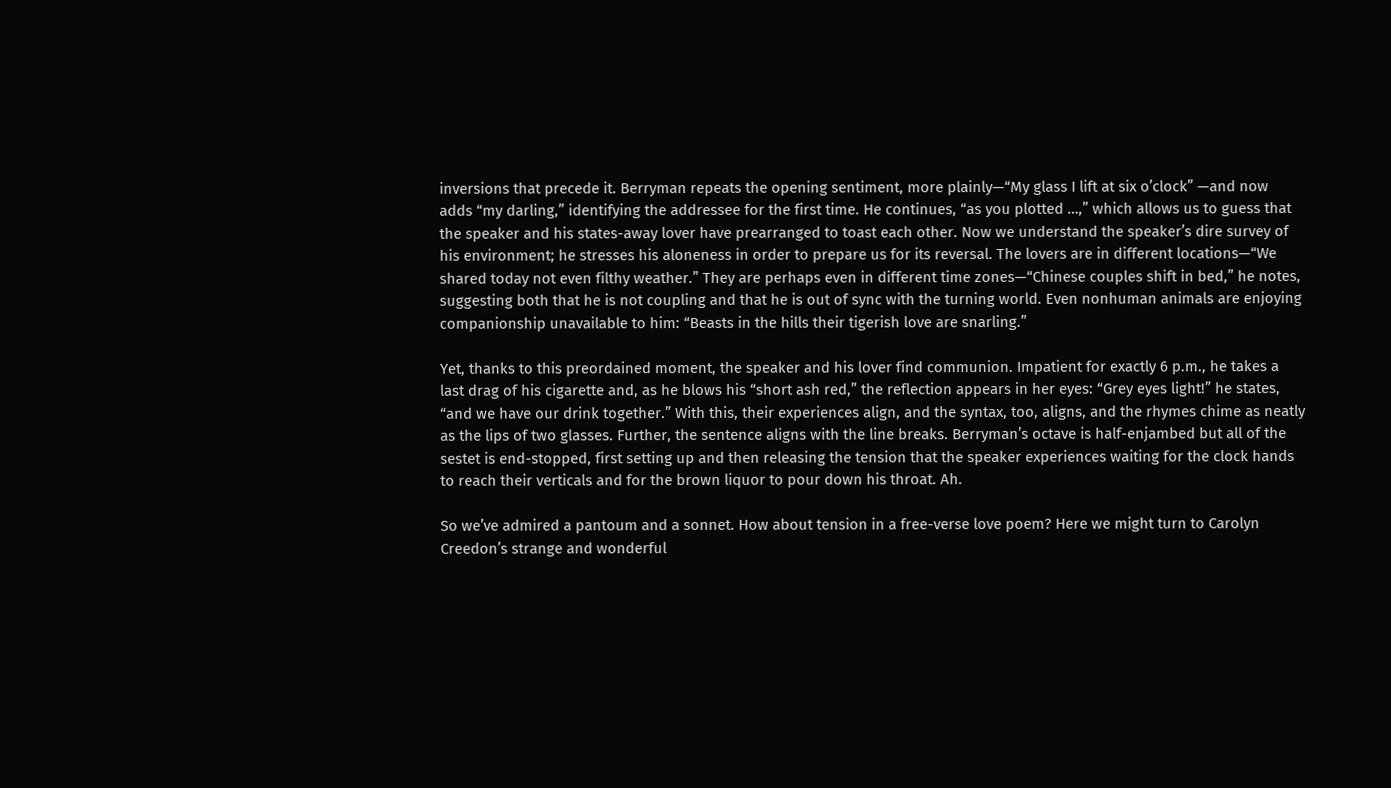inversions that precede it. Berryman repeats the opening sentiment, more plainly—“My glass I lift at six o’clock” —and now adds “my darling,” identifying the addressee for the first time. He continues, “as you plotted …,” which allows us to guess that the speaker and his states-away lover have prearranged to toast each other. Now we understand the speaker’s dire survey of his environment; he stresses his aloneness in order to prepare us for its reversal. The lovers are in different locations—“We shared today not even filthy weather.” They are perhaps even in different time zones—“Chinese couples shift in bed,” he notes, suggesting both that he is not coupling and that he is out of sync with the turning world. Even nonhuman animals are enjoying companionship unavailable to him: “Beasts in the hills their tigerish love are snarling.”

Yet, thanks to this preordained moment, the speaker and his lover find communion. Impatient for exactly 6 p.m., he takes a last drag of his cigarette and, as he blows his “short ash red,” the reflection appears in her eyes: “Grey eyes light!” he states, “and we have our drink together.” With this, their experiences align, and the syntax, too, aligns, and the rhymes chime as neatly as the lips of two glasses. Further, the sentence aligns with the line breaks. Berryman’s octave is half-enjambed but all of the sestet is end-stopped, first setting up and then releasing the tension that the speaker experiences waiting for the clock hands to reach their verticals and for the brown liquor to pour down his throat. Ah.

So we’ve admired a pantoum and a sonnet. How about tension in a free-verse love poem? Here we might turn to Carolyn Creedon’s strange and wonderful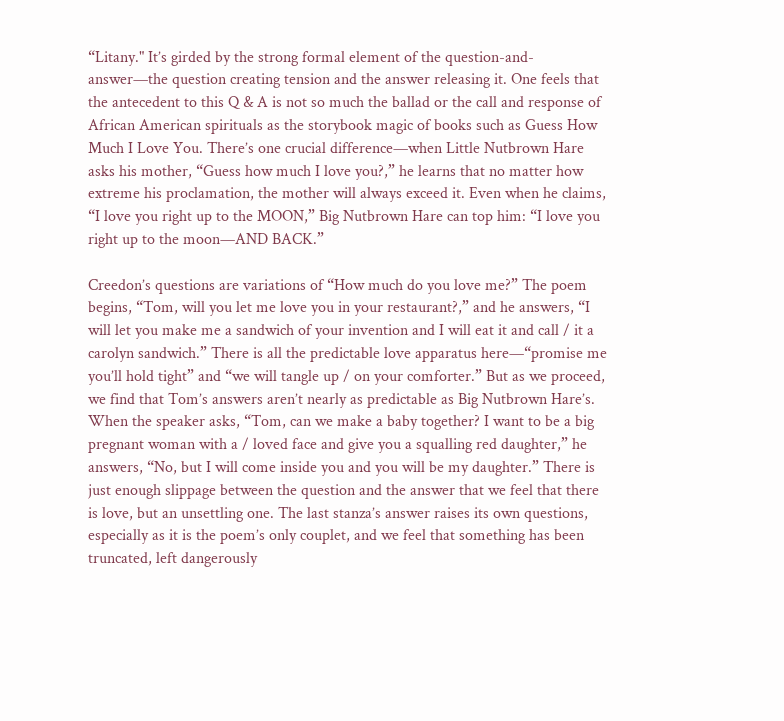“Litany." It’s girded by the strong formal element of the question-and-answer—the question creating tension and the answer releasing it. One feels that the antecedent to this Q & A is not so much the ballad or the call and response of African American spirituals as the storybook magic of books such as Guess How Much I Love You. There’s one crucial difference—when Little Nutbrown Hare asks his mother, “Guess how much I love you?,” he learns that no matter how extreme his proclamation, the mother will always exceed it. Even when he claims, “I love you right up to the MOON,” Big Nutbrown Hare can top him: “I love you right up to the moon—AND BACK.”

Creedon’s questions are variations of “How much do you love me?” The poem begins, “Tom, will you let me love you in your restaurant?,” and he answers, “I will let you make me a sandwich of your invention and I will eat it and call / it a carolyn sandwich.” There is all the predictable love apparatus here—“promise me you’ll hold tight” and “we will tangle up / on your comforter.” But as we proceed, we find that Tom’s answers aren’t nearly as predictable as Big Nutbrown Hare’s. When the speaker asks, “Tom, can we make a baby together? I want to be a big pregnant woman with a / loved face and give you a squalling red daughter,” he answers, “No, but I will come inside you and you will be my daughter.” There is just enough slippage between the question and the answer that we feel that there is love, but an unsettling one. The last stanza’s answer raises its own questions, especially as it is the poem’s only couplet, and we feel that something has been truncated, left dangerously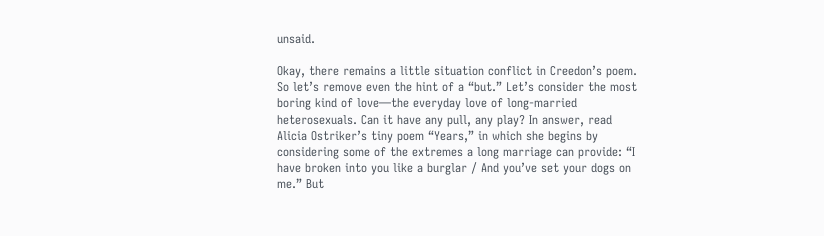unsaid.

Okay, there remains a little situation conflict in Creedon’s poem. So let’s remove even the hint of a “but.” Let’s consider the most boring kind of love—the everyday love of long-married heterosexuals. Can it have any pull, any play? In answer, read Alicia Ostriker’s tiny poem “Years,” in which she begins by considering some of the extremes a long marriage can provide: “I have broken into you like a burglar / And you’ve set your dogs on me.” But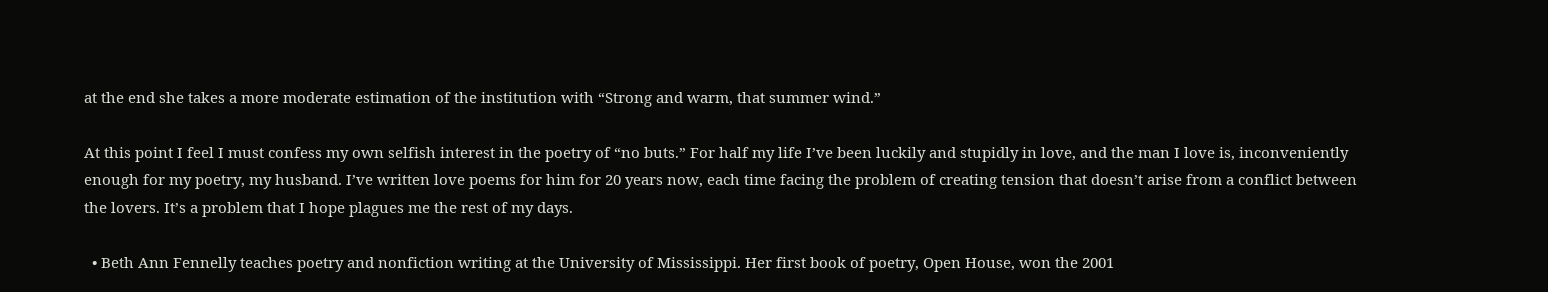at the end she takes a more moderate estimation of the institution with “Strong and warm, that summer wind.”

At this point I feel I must confess my own selfish interest in the poetry of “no buts.” For half my life I’ve been luckily and stupidly in love, and the man I love is, inconveniently enough for my poetry, my husband. I’ve written love poems for him for 20 years now, each time facing the problem of creating tension that doesn’t arise from a conflict between the lovers. It’s a problem that I hope plagues me the rest of my days.

  • Beth Ann Fennelly teaches poetry and nonfiction writing at the University of Mississippi. Her first book of poetry, Open House, won the 2001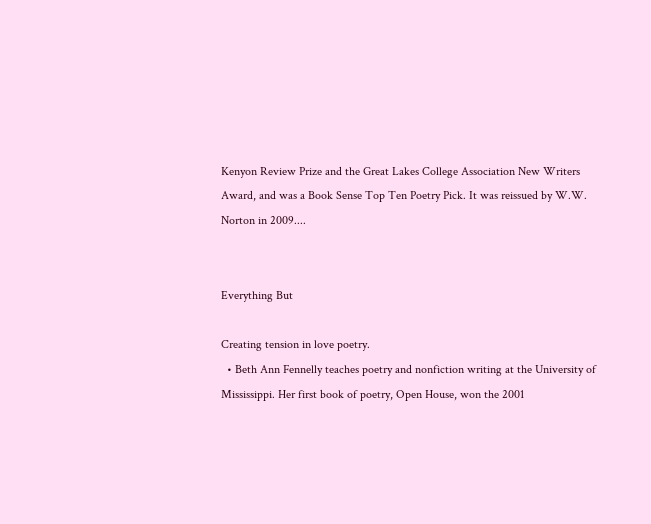Kenyon Review Prize and the Great Lakes College Association New Writers Award, and was a Book Sense Top Ten Poetry Pick. It was reissued by W.W. Norton in 2009....


Everything But

Creating tension in love poetry.
  • Beth Ann Fennelly teaches poetry and nonfiction writing at the University of Mississippi. Her first book of poetry, Open House, won the 2001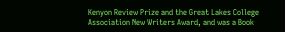Kenyon Review Prize and the Great Lakes College Association New Writers Award, and was a Book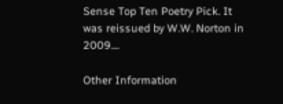Sense Top Ten Poetry Pick. It was reissued by W.W. Norton in 2009....

Other Information